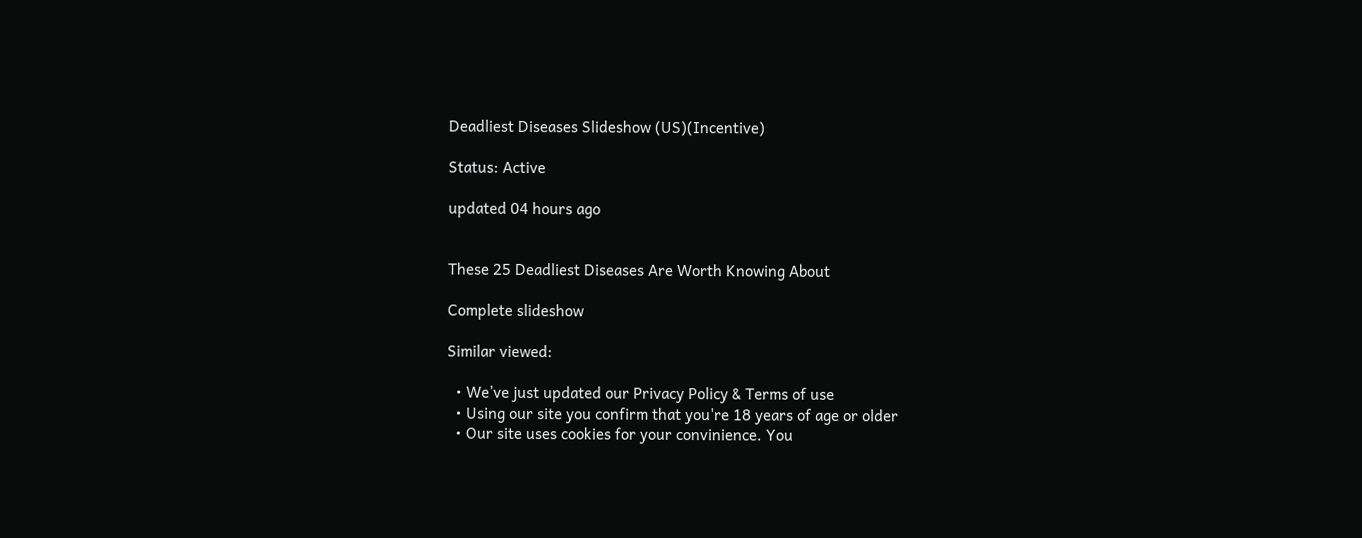Deadliest Diseases Slideshow (US)(Incentive)

Status: Active

updated 04 hours ago


These 25 Deadliest Diseases Are Worth Knowing About

Complete slideshow

Similar viewed:

  • We’ve just updated our Privacy Policy & Terms of use
  • Using our site you confirm that you're 18 years of age or older
  • Our site uses cookies for your convinience. You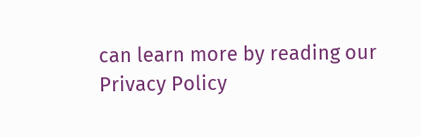can learn more by reading our Privacy Policy